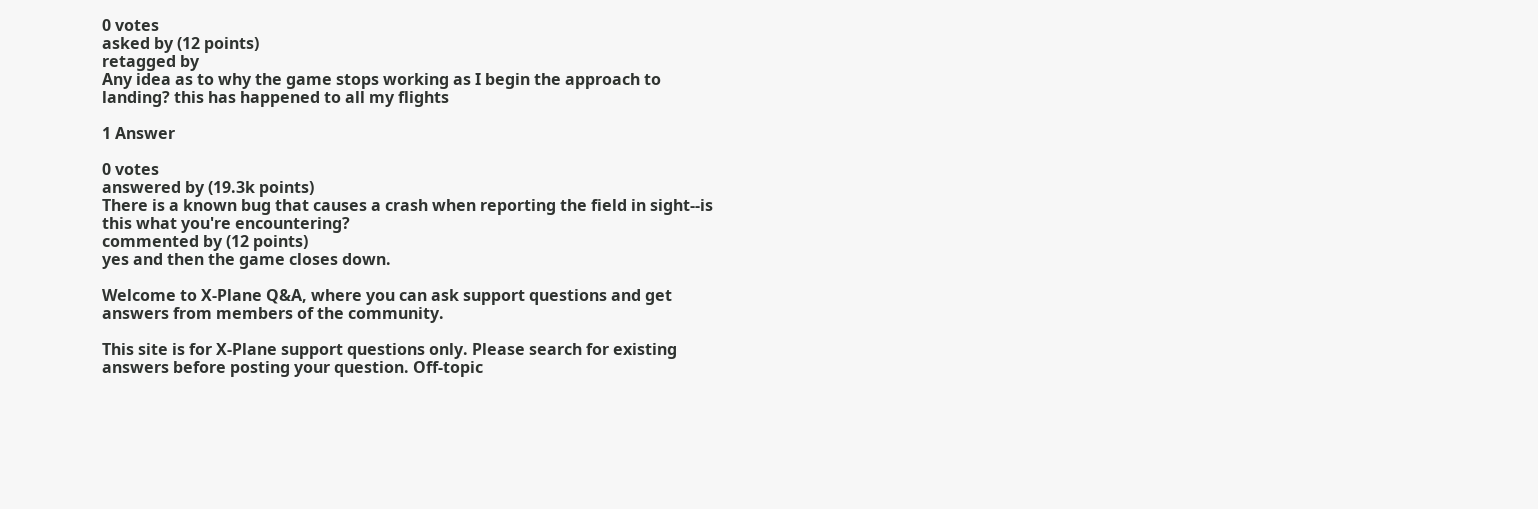0 votes
asked by (12 points)
retagged by
Any idea as to why the game stops working as I begin the approach to landing? this has happened to all my flights

1 Answer

0 votes
answered by (19.3k points)
There is a known bug that causes a crash when reporting the field in sight--is this what you're encountering?
commented by (12 points)
yes and then the game closes down.

Welcome to X-Plane Q&A, where you can ask support questions and get answers from members of the community.

This site is for X-Plane support questions only. Please search for existing answers before posting your question. Off-topic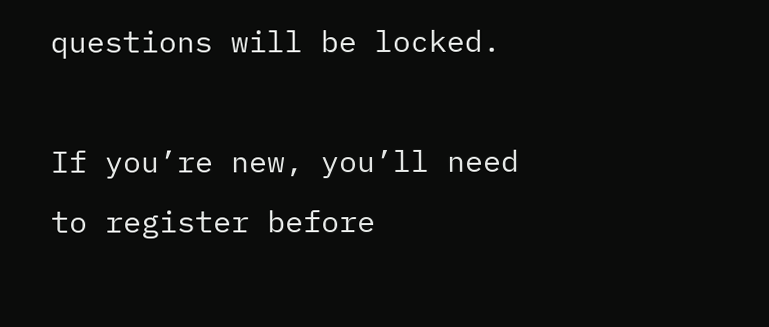questions will be locked.

If you’re new, you’ll need to register before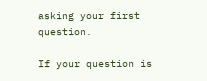asking your first question.

If your question is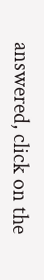answered, click on the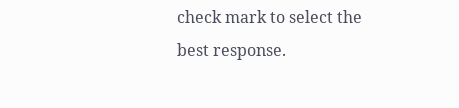check mark to select the best response.